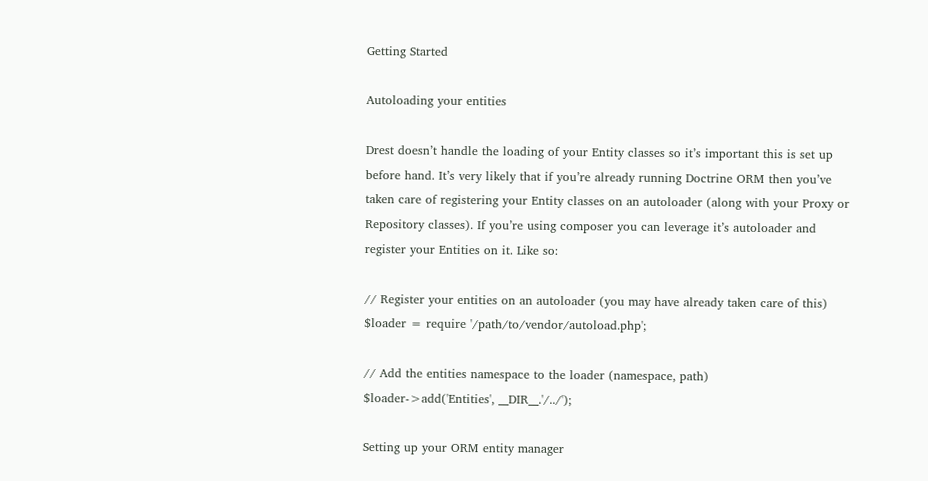Getting Started

Autoloading your entities

Drest doesn’t handle the loading of your Entity classes so it’s important this is set up before hand. It’s very likely that if you’re already running Doctrine ORM then you’ve taken care of registering your Entity classes on an autoloader (along with your Proxy or Repository classes). If you’re using composer you can leverage it’s autoloader and register your Entities on it. Like so:

// Register your entities on an autoloader (you may have already taken care of this)
$loader = require '/path/to/vendor/autoload.php';

// Add the entities namespace to the loader (namespace, path)
$loader->add('Entities', __DIR__.'/../');

Setting up your ORM entity manager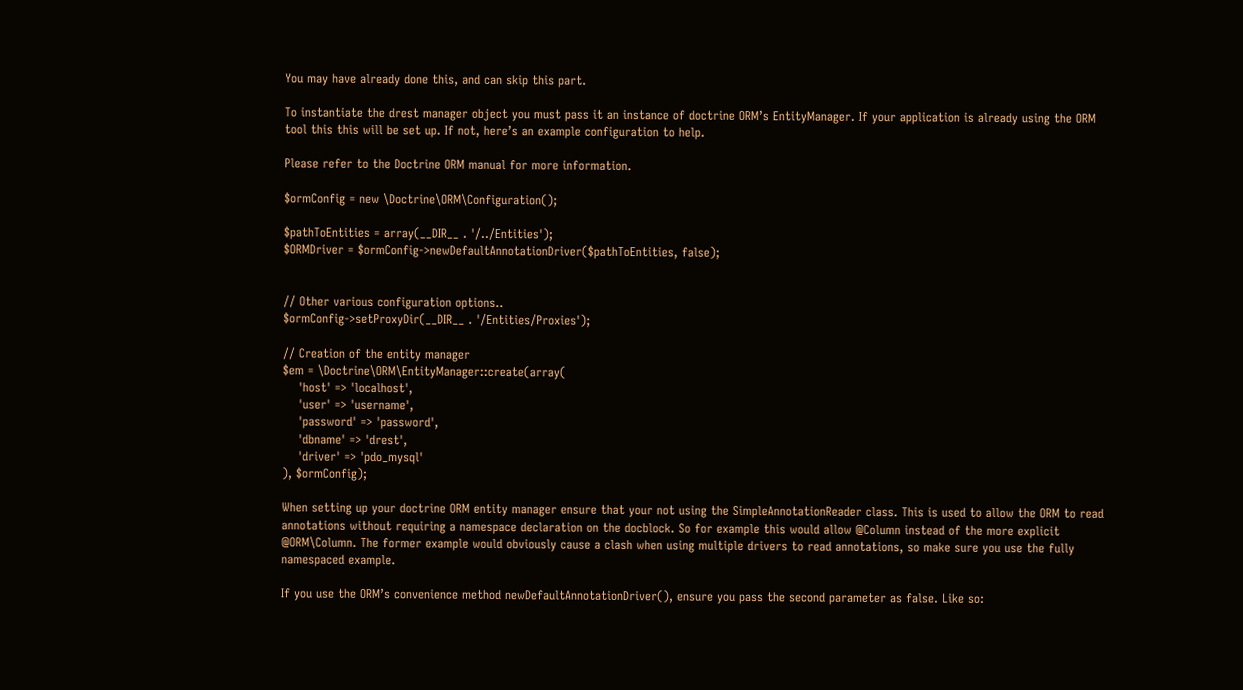You may have already done this, and can skip this part.

To instantiate the drest manager object you must pass it an instance of doctrine ORM’s EntityManager. If your application is already using the ORM tool this this will be set up. If not, here’s an example configuration to help.

Please refer to the Doctrine ORM manual for more information.

$ormConfig = new \Doctrine\ORM\Configuration();

$pathToEntities = array(__DIR__ . '/../Entities');
$ORMDriver = $ormConfig->newDefaultAnnotationDriver($pathToEntities, false);


// Other various configuration options..
$ormConfig->setProxyDir(__DIR__ . '/Entities/Proxies');

// Creation of the entity manager
$em = \Doctrine\ORM\EntityManager::create(array(
    'host' => 'localhost',
    'user' => 'username',
    'password' => 'password',
    'dbname' => 'drest',
    'driver' => 'pdo_mysql'
), $ormConfig);

When setting up your doctrine ORM entity manager ensure that your not using the SimpleAnnotationReader class. This is used to allow the ORM to read annotations without requiring a namespace declaration on the docblock. So for example this would allow @Column instead of the more explicit @ORM\Column. The former example would obviously cause a clash when using multiple drivers to read annotations, so make sure you use the fully namespaced example.

If you use the ORM’s convenience method newDefaultAnnotationDriver(), ensure you pass the second parameter as false. Like so: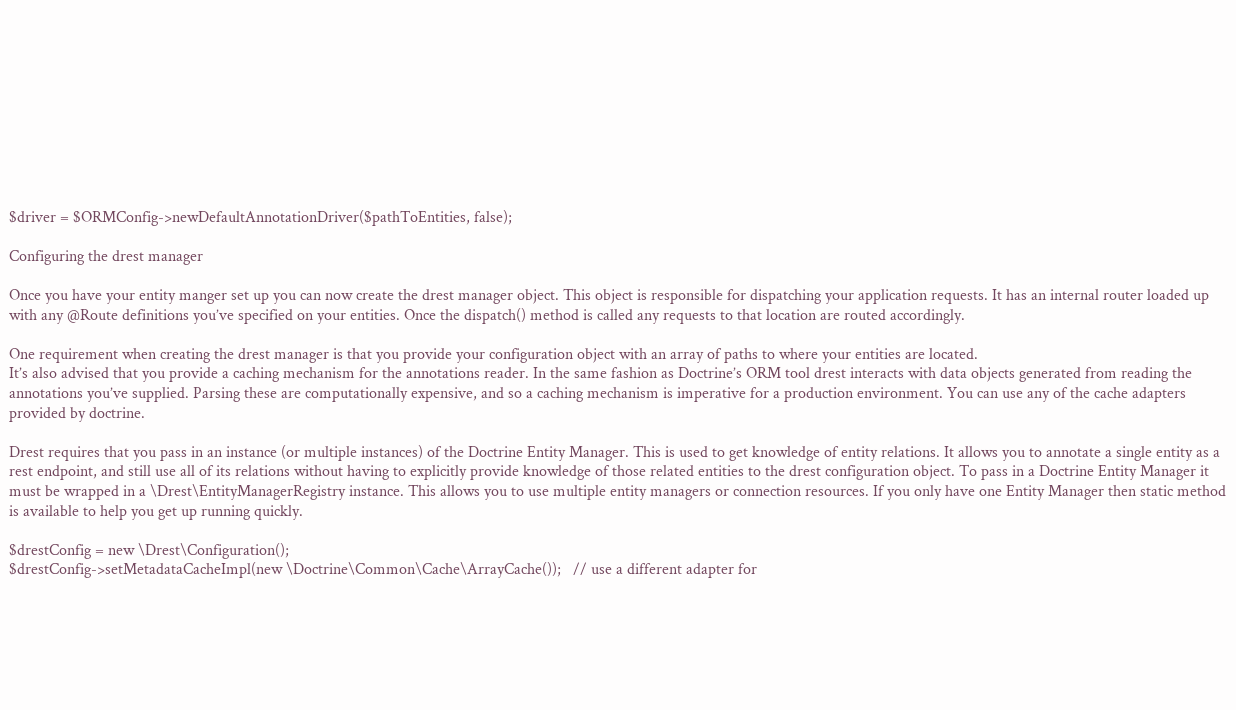$driver = $ORMConfig->newDefaultAnnotationDriver($pathToEntities, false);

Configuring the drest manager

Once you have your entity manger set up you can now create the drest manager object. This object is responsible for dispatching your application requests. It has an internal router loaded up with any @Route definitions you’ve specified on your entities. Once the dispatch() method is called any requests to that location are routed accordingly.

One requirement when creating the drest manager is that you provide your configuration object with an array of paths to where your entities are located.
It’s also advised that you provide a caching mechanism for the annotations reader. In the same fashion as Doctrine’s ORM tool drest interacts with data objects generated from reading the annotations you’ve supplied. Parsing these are computationally expensive, and so a caching mechanism is imperative for a production environment. You can use any of the cache adapters provided by doctrine.

Drest requires that you pass in an instance (or multiple instances) of the Doctrine Entity Manager. This is used to get knowledge of entity relations. It allows you to annotate a single entity as a rest endpoint, and still use all of its relations without having to explicitly provide knowledge of those related entities to the drest configuration object. To pass in a Doctrine Entity Manager it must be wrapped in a \Drest\EntityManagerRegistry instance. This allows you to use multiple entity managers or connection resources. If you only have one Entity Manager then static method is available to help you get up running quickly.

$drestConfig = new \Drest\Configuration();
$drestConfig->setMetadataCacheImpl(new \Doctrine\Common\Cache\ArrayCache());   // use a different adapter for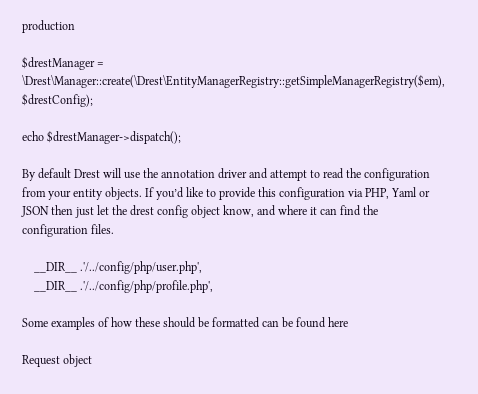production

$drestManager = \Drest\Manager::create(\Drest\EntityManagerRegistry::getSimpleManagerRegistry($em), $drestConfig);

echo $drestManager->dispatch();

By default Drest will use the annotation driver and attempt to read the configuration from your entity objects. If you’d like to provide this configuration via PHP, Yaml or JSON then just let the drest config object know, and where it can find the configuration files.

    __DIR__ .'/../config/php/user.php',
    __DIR__ .'/../config/php/profile.php',

Some examples of how these should be formatted can be found here

Request object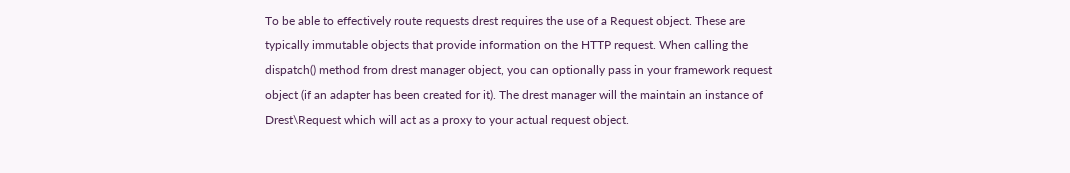To be able to effectively route requests drest requires the use of a Request object. These are typically immutable objects that provide information on the HTTP request. When calling the dispatch() method from drest manager object, you can optionally pass in your framework request object (if an adapter has been created for it). The drest manager will the maintain an instance of Drest\Request which will act as a proxy to your actual request object.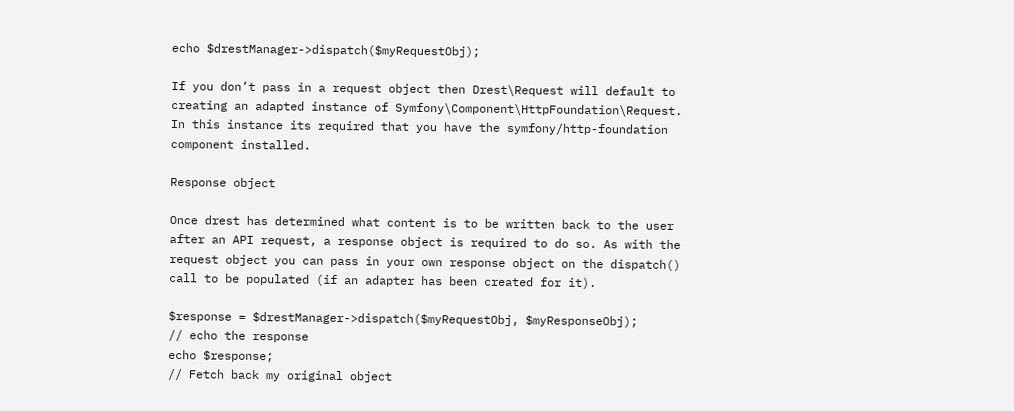echo $drestManager->dispatch($myRequestObj);

If you don’t pass in a request object then Drest\Request will default to creating an adapted instance of Symfony\Component\HttpFoundation\Request. In this instance its required that you have the symfony/http-foundation component installed.

Response object

Once drest has determined what content is to be written back to the user after an API request, a response object is required to do so. As with the request object you can pass in your own response object on the dispatch() call to be populated (if an adapter has been created for it).

$response = $drestManager->dispatch($myRequestObj, $myResponseObj);
// echo the response
echo $response;
// Fetch back my original object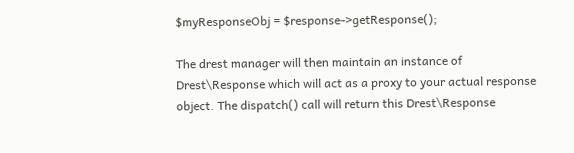$myResponseObj = $response->getResponse();

The drest manager will then maintain an instance of Drest\Response which will act as a proxy to your actual response object. The dispatch() call will return this Drest\Response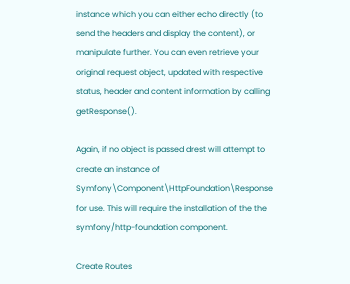instance which you can either echo directly (to send the headers and display the content), or manipulate further. You can even retrieve your original request object, updated with respective status, header and content information by calling getResponse().

Again, if no object is passed drest will attempt to create an instance of Symfony\Component\HttpFoundation\Response for use. This will require the installation of the the symfony/http-foundation component.

Create Routes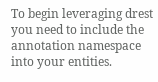To begin leveraging drest you need to include the annotation namespace into your entities.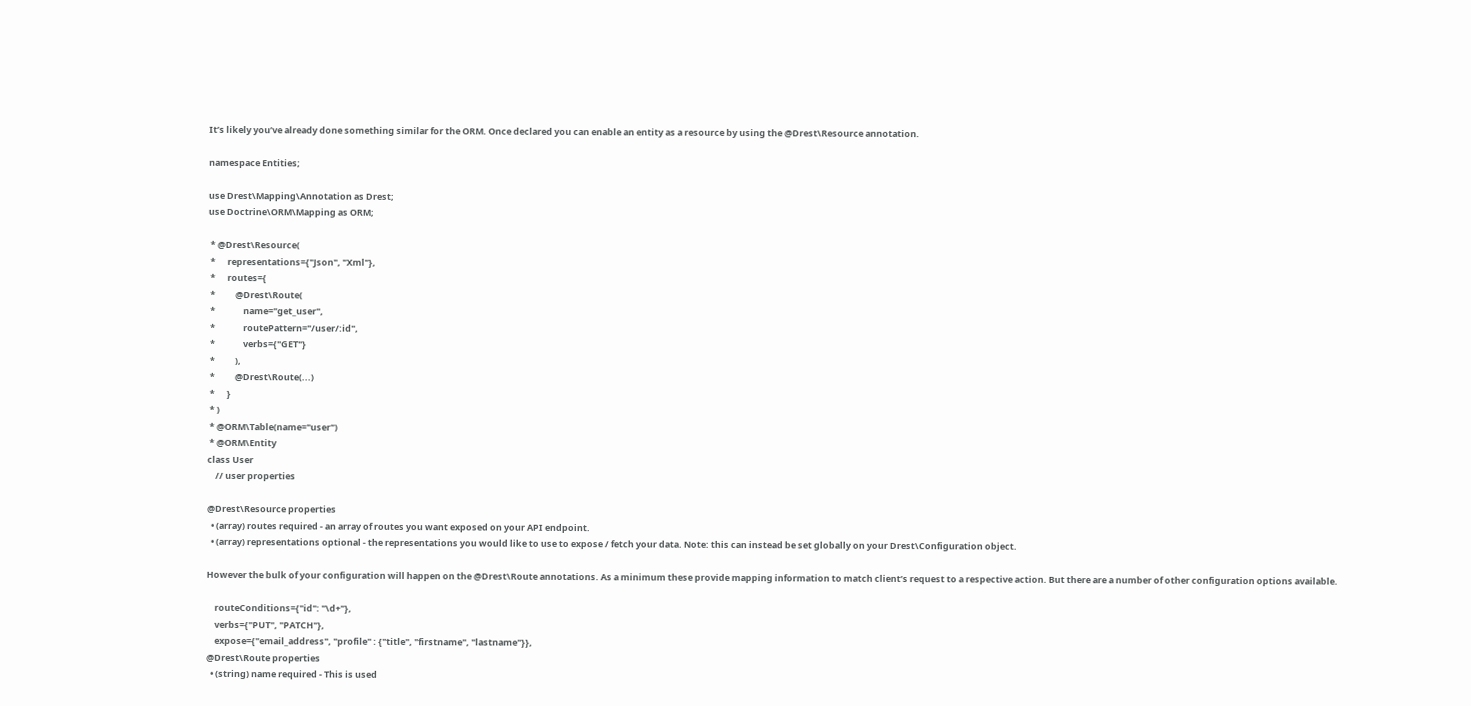It’s likely you’ve already done something similar for the ORM. Once declared you can enable an entity as a resource by using the @Drest\Resource annotation.

namespace Entities;

use Drest\Mapping\Annotation as Drest;
use Doctrine\ORM\Mapping as ORM;

 * @Drest\Resource(
 *      representations={"Json", "Xml"},
 *      routes={
 *          @Drest\Route(
 *              name="get_user",
 *              routePattern="/user/:id",
 *              verbs={"GET"}
 *          ),
 *          @Drest\Route(...)
 *      }
 * )
 * @ORM\Table(name="user")
 * @ORM\Entity
class User
    // user properties

@Drest\Resource properties
  • (array) routes required - an array of routes you want exposed on your API endpoint.
  • (array) representations optional - the representations you would like to use to expose / fetch your data. Note: this can instead be set globally on your Drest\Configuration object.

However the bulk of your configuration will happen on the @Drest\Route annotations. As a minimum these provide mapping information to match client’s request to a respective action. But there are a number of other configuration options available.

    routeConditions={"id": "\d+"},
    verbs={"PUT", "PATCH"},
    expose={"email_address", "profile" : {"title", "firstname", "lastname"}},
@Drest\Route properties
  • (string) name required - This is used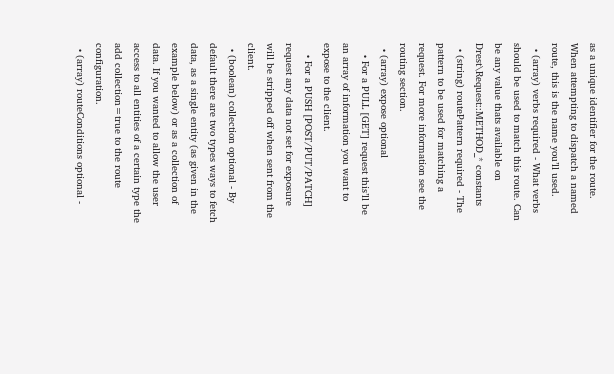as a unique identifier for the route. When attempting to dispatch a named route, this is the name you’ll used.
  • (array) verbs required - What verbs should be used to match this route. Can be any value thats available on Drest\Request::METHOD_* constants
  • (string) routePattern required - The pattern to be used for matching a request. For more information see the routing section.
  • (array) expose optional
    • For a PULL [GET] request this’ll be an array of information you want to expose to the client.
    • For a PUSH [POST/PUT/PATCH] request any data not set for exposure will be stripped off when sent from the client.
  • (boolean) collection optional - By default there are two types ways to fetch data, as a single entity (as given in the example below) or as a collection of data. If you wanted to allow the user access to all entities of a certain type the add collection=true to the route configuration.
  • (array) routeConditions optional -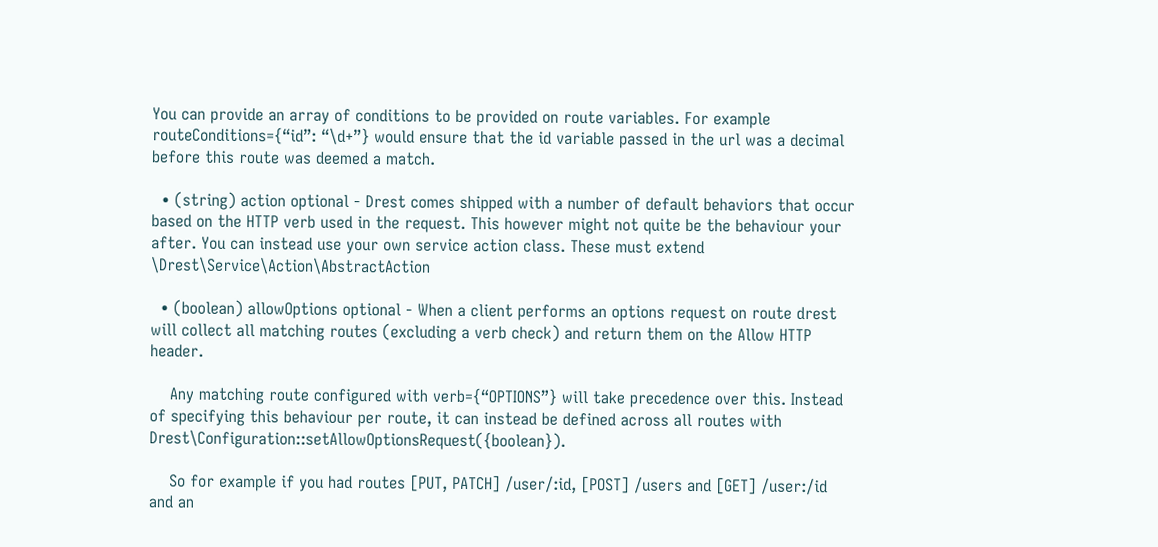You can provide an array of conditions to be provided on route variables. For example routeConditions={“id”: “\d+”} would ensure that the id variable passed in the url was a decimal before this route was deemed a match.

  • (string) action optional - Drest comes shipped with a number of default behaviors that occur based on the HTTP verb used in the request. This however might not quite be the behaviour your after. You can instead use your own service action class. These must extend \Drest\Service\Action\AbstractAction

  • (boolean) allowOptions optional - When a client performs an options request on route drest will collect all matching routes (excluding a verb check) and return them on the Allow HTTP header.

    Any matching route configured with verb={“OPTIONS”} will take precedence over this. Instead of specifying this behaviour per route, it can instead be defined across all routes with Drest\Configuration::setAllowOptionsRequest({boolean}).

    So for example if you had routes [PUT, PATCH] /user/:id, [POST] /users and [GET] /user:/id and an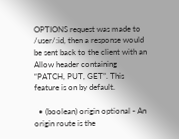OPTIONS request was made to /user/:id, then a response would be sent back to the client with an Allow header containing “PATCH, PUT, GET”. This feature is on by default.

  • (boolean) origin optional - An origin route is the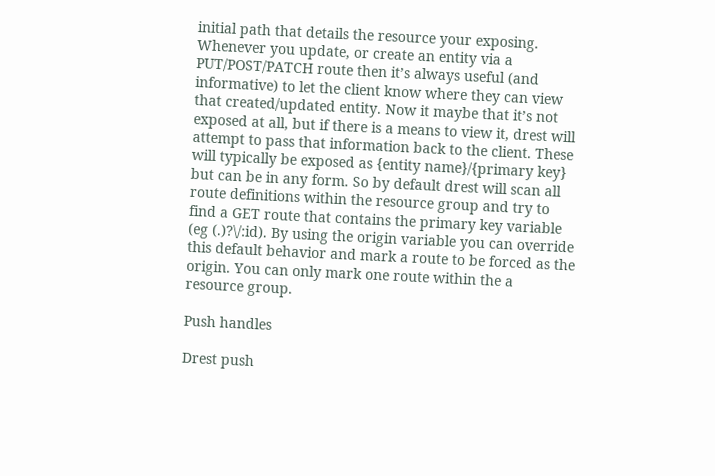initial path that details the resource your exposing. Whenever you update, or create an entity via a PUT/POST/PATCH route then it’s always useful (and informative) to let the client know where they can view that created/updated entity. Now it maybe that it’s not exposed at all, but if there is a means to view it, drest will attempt to pass that information back to the client. These will typically be exposed as {entity name}/{primary key} but can be in any form. So by default drest will scan all route definitions within the resource group and try to find a GET route that contains the primary key variable (eg (.)?\/:id). By using the origin variable you can override this default behavior and mark a route to be forced as the origin. You can only mark one route within the a resource group.

Push handles

Drest push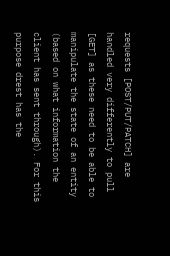requests [POST/PUT/PATCH] are handled very differently to pull [GET] as these need to be able to manipulate the state of an entity (based on what information the client has sent through). For this purpose drest has the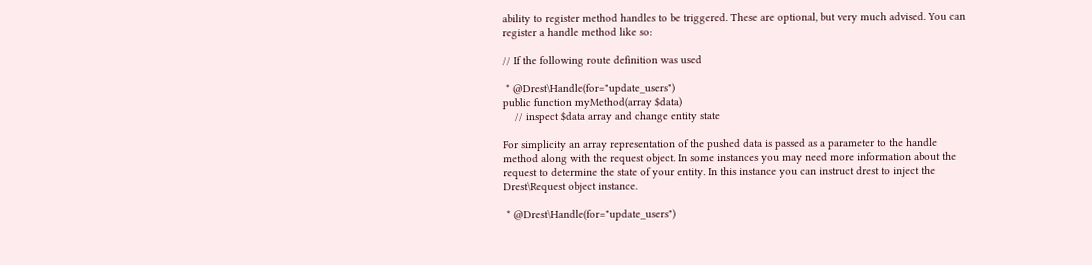ability to register method handles to be triggered. These are optional, but very much advised. You can register a handle method like so:

// If the following route definition was used

 * @Drest\Handle(for="update_users")
public function myMethod(array $data)
    // inspect $data array and change entity state

For simplicity an array representation of the pushed data is passed as a parameter to the handle method along with the request object. In some instances you may need more information about the request to determine the state of your entity. In this instance you can instruct drest to inject the Drest\Request object instance.

 * @Drest\Handle(for="update_users")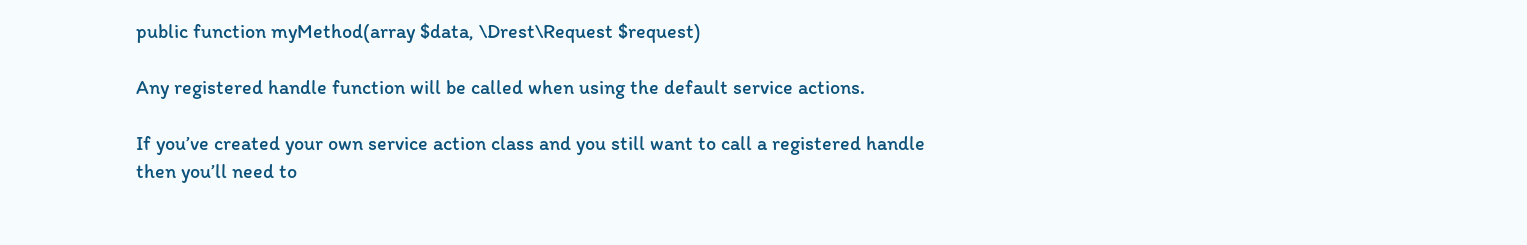public function myMethod(array $data, \Drest\Request $request)

Any registered handle function will be called when using the default service actions.

If you’ve created your own service action class and you still want to call a registered handle then you’ll need to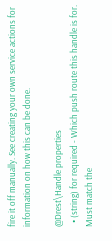fire it off manually. See creating your own service actions for information on how this can be done.

@Drest\Handle properties
  • (string) for required - Which push route this handle is for. Must match the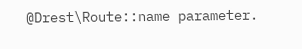@Drest\Route::name parameter.